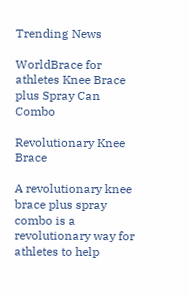Trending News

WorldBrace for athletes Knee Brace plus Spray Can Combo

Revolutionary Knee Brace

A revolutionary knee brace plus spray combo is a revolutionary way for athletes to help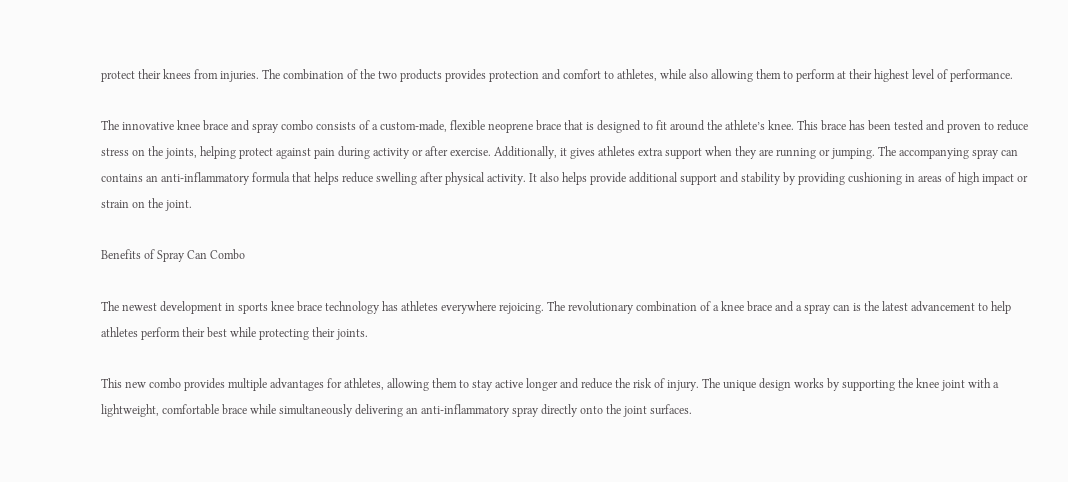protect their knees from injuries. The combination of the two products provides protection and comfort to athletes, while also allowing them to perform at their highest level of performance.

The innovative knee brace and spray combo consists of a custom-made, flexible neoprene brace that is designed to fit around the athlete’s knee. This brace has been tested and proven to reduce stress on the joints, helping protect against pain during activity or after exercise. Additionally, it gives athletes extra support when they are running or jumping. The accompanying spray can contains an anti-inflammatory formula that helps reduce swelling after physical activity. It also helps provide additional support and stability by providing cushioning in areas of high impact or strain on the joint.

Benefits of Spray Can Combo

The newest development in sports knee brace technology has athletes everywhere rejoicing. The revolutionary combination of a knee brace and a spray can is the latest advancement to help athletes perform their best while protecting their joints.

This new combo provides multiple advantages for athletes, allowing them to stay active longer and reduce the risk of injury. The unique design works by supporting the knee joint with a lightweight, comfortable brace while simultaneously delivering an anti-inflammatory spray directly onto the joint surfaces.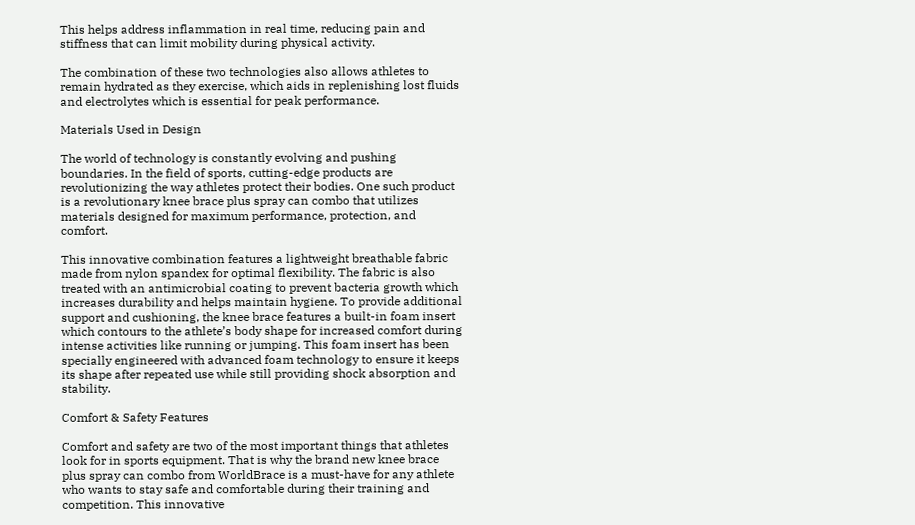This helps address inflammation in real time, reducing pain and stiffness that can limit mobility during physical activity.

The combination of these two technologies also allows athletes to remain hydrated as they exercise, which aids in replenishing lost fluids and electrolytes which is essential for peak performance.

Materials Used in Design

The world of technology is constantly evolving and pushing boundaries. In the field of sports, cutting-edge products are revolutionizing the way athletes protect their bodies. One such product is a revolutionary knee brace plus spray can combo that utilizes materials designed for maximum performance, protection, and comfort.

This innovative combination features a lightweight breathable fabric made from nylon spandex for optimal flexibility. The fabric is also treated with an antimicrobial coating to prevent bacteria growth which increases durability and helps maintain hygiene. To provide additional support and cushioning, the knee brace features a built-in foam insert which contours to the athlete’s body shape for increased comfort during intense activities like running or jumping. This foam insert has been specially engineered with advanced foam technology to ensure it keeps its shape after repeated use while still providing shock absorption and stability.

Comfort & Safety Features

Comfort and safety are two of the most important things that athletes look for in sports equipment. That is why the brand new knee brace plus spray can combo from WorldBrace is a must-have for any athlete who wants to stay safe and comfortable during their training and competition. This innovative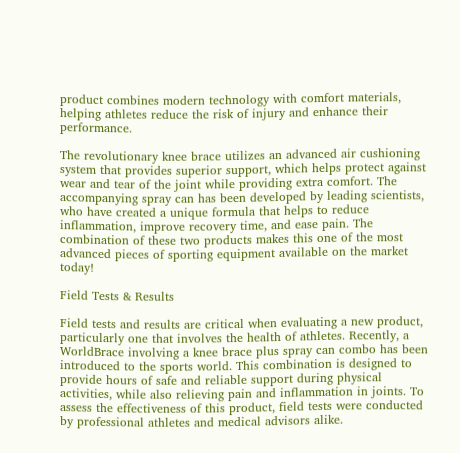product combines modern technology with comfort materials, helping athletes reduce the risk of injury and enhance their performance.

The revolutionary knee brace utilizes an advanced air cushioning system that provides superior support, which helps protect against wear and tear of the joint while providing extra comfort. The accompanying spray can has been developed by leading scientists, who have created a unique formula that helps to reduce inflammation, improve recovery time, and ease pain. The combination of these two products makes this one of the most advanced pieces of sporting equipment available on the market today!

Field Tests & Results

Field tests and results are critical when evaluating a new product, particularly one that involves the health of athletes. Recently, a WorldBrace involving a knee brace plus spray can combo has been introduced to the sports world. This combination is designed to provide hours of safe and reliable support during physical activities, while also relieving pain and inflammation in joints. To assess the effectiveness of this product, field tests were conducted by professional athletes and medical advisors alike.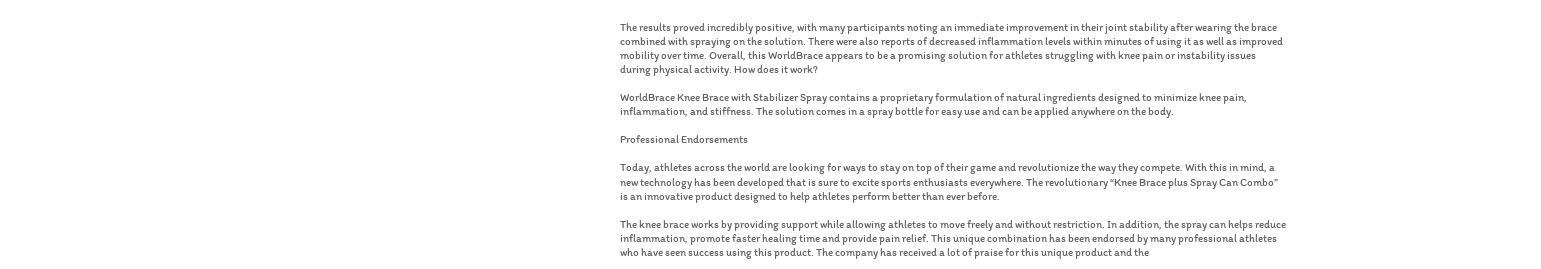The results proved incredibly positive, with many participants noting an immediate improvement in their joint stability after wearing the brace combined with spraying on the solution. There were also reports of decreased inflammation levels within minutes of using it as well as improved mobility over time. Overall, this WorldBrace appears to be a promising solution for athletes struggling with knee pain or instability issues during physical activity. How does it work?

WorldBrace Knee Brace with Stabilizer Spray contains a proprietary formulation of natural ingredients designed to minimize knee pain, inflammation, and stiffness. The solution comes in a spray bottle for easy use and can be applied anywhere on the body.

Professional Endorsements

Today, athletes across the world are looking for ways to stay on top of their game and revolutionize the way they compete. With this in mind, a new technology has been developed that is sure to excite sports enthusiasts everywhere. The revolutionary “Knee Brace plus Spray Can Combo” is an innovative product designed to help athletes perform better than ever before.

The knee brace works by providing support while allowing athletes to move freely and without restriction. In addition, the spray can helps reduce inflammation, promote faster healing time and provide pain relief. This unique combination has been endorsed by many professional athletes who have seen success using this product. The company has received a lot of praise for this unique product and the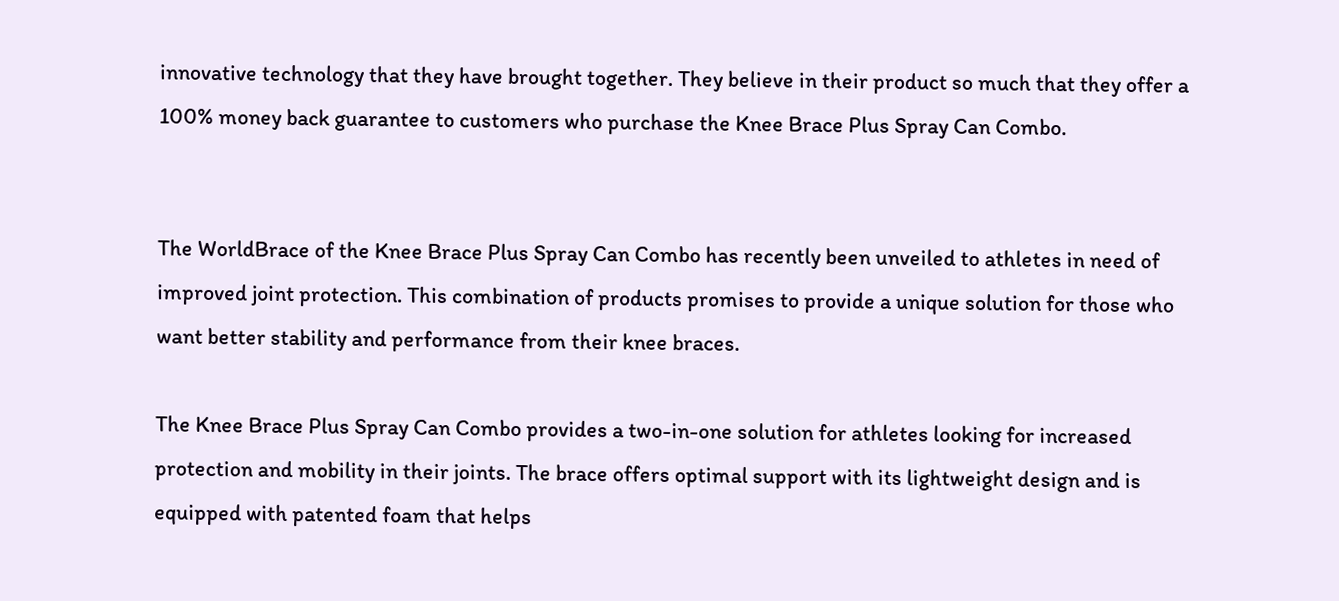innovative technology that they have brought together. They believe in their product so much that they offer a 100% money back guarantee to customers who purchase the Knee Brace Plus Spray Can Combo.


The WorldBrace of the Knee Brace Plus Spray Can Combo has recently been unveiled to athletes in need of improved joint protection. This combination of products promises to provide a unique solution for those who want better stability and performance from their knee braces.

The Knee Brace Plus Spray Can Combo provides a two-in-one solution for athletes looking for increased protection and mobility in their joints. The brace offers optimal support with its lightweight design and is equipped with patented foam that helps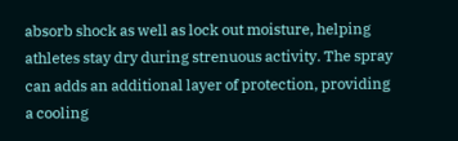absorb shock as well as lock out moisture, helping athletes stay dry during strenuous activity. The spray can adds an additional layer of protection, providing a cooling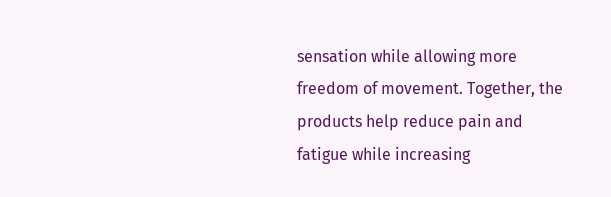sensation while allowing more freedom of movement. Together, the products help reduce pain and fatigue while increasing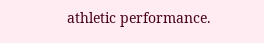athletic performance.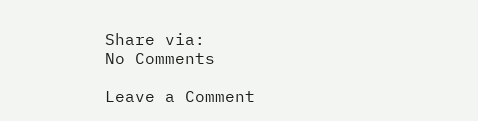Share via:
No Comments

Leave a Comment